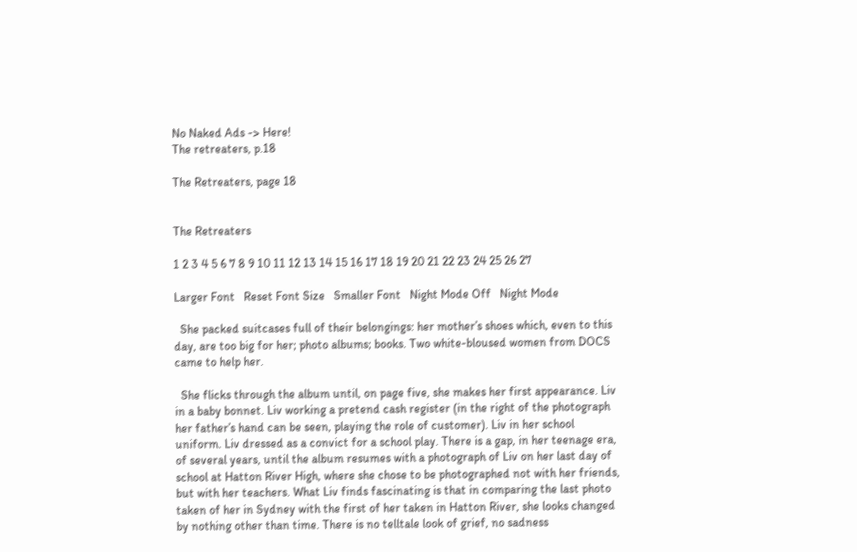No Naked Ads -> Here!
The retreaters, p.18

The Retreaters, page 18


The Retreaters

1 2 3 4 5 6 7 8 9 10 11 12 13 14 15 16 17 18 19 20 21 22 23 24 25 26 27

Larger Font   Reset Font Size   Smaller Font   Night Mode Off   Night Mode

  She packed suitcases full of their belongings: her mother’s shoes which, even to this day, are too big for her; photo albums; books. Two white-bloused women from DOCS came to help her.

  She flicks through the album until, on page five, she makes her first appearance. Liv in a baby bonnet. Liv working a pretend cash register (in the right of the photograph her father’s hand can be seen, playing the role of customer). Liv in her school uniform. Liv dressed as a convict for a school play. There is a gap, in her teenage era, of several years, until the album resumes with a photograph of Liv on her last day of school at Hatton River High, where she chose to be photographed not with her friends, but with her teachers. What Liv finds fascinating is that in comparing the last photo taken of her in Sydney with the first of her taken in Hatton River, she looks changed by nothing other than time. There is no telltale look of grief, no sadness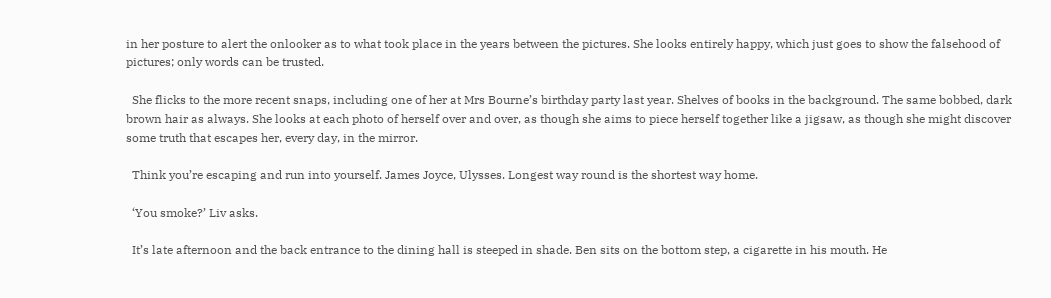in her posture to alert the onlooker as to what took place in the years between the pictures. She looks entirely happy, which just goes to show the falsehood of pictures; only words can be trusted.

  She flicks to the more recent snaps, including one of her at Mrs Bourne’s birthday party last year. Shelves of books in the background. The same bobbed, dark brown hair as always. She looks at each photo of herself over and over, as though she aims to piece herself together like a jigsaw, as though she might discover some truth that escapes her, every day, in the mirror.

  Think you’re escaping and run into yourself. James Joyce, Ulysses. Longest way round is the shortest way home.

  ‘You smoke?’ Liv asks.

  It’s late afternoon and the back entrance to the dining hall is steeped in shade. Ben sits on the bottom step, a cigarette in his mouth. He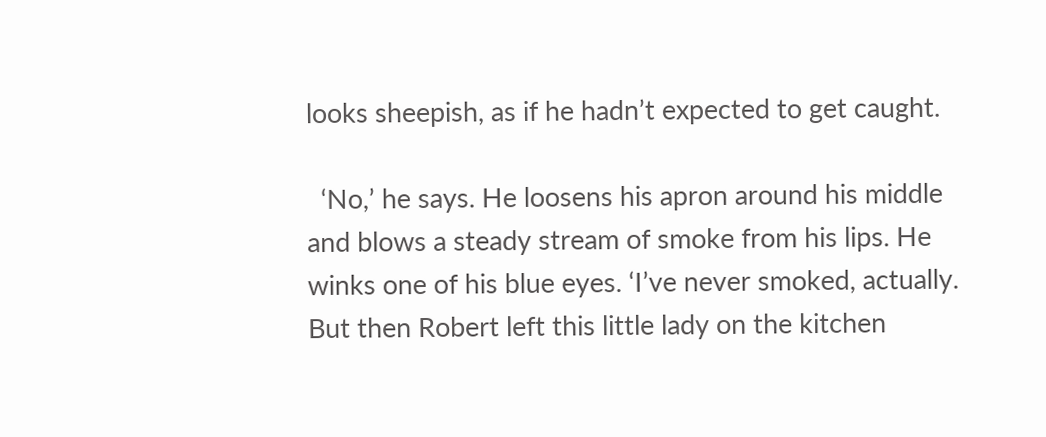looks sheepish, as if he hadn’t expected to get caught.

  ‘No,’ he says. He loosens his apron around his middle and blows a steady stream of smoke from his lips. He winks one of his blue eyes. ‘I’ve never smoked, actually. But then Robert left this little lady on the kitchen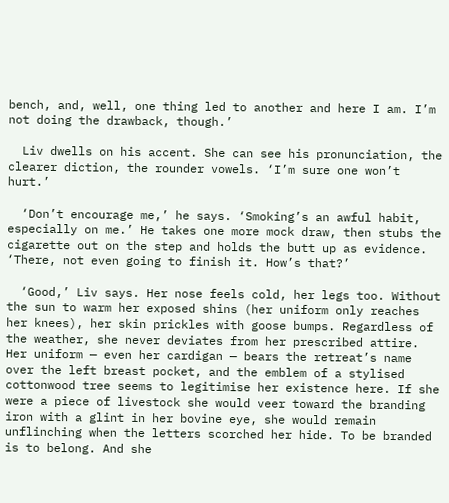bench, and, well, one thing led to another and here I am. I’m not doing the drawback, though.’

  Liv dwells on his accent. She can see his pronunciation, the clearer diction, the rounder vowels. ‘I’m sure one won’t hurt.’

  ‘Don’t encourage me,’ he says. ‘Smoking’s an awful habit, especially on me.’ He takes one more mock draw, then stubs the cigarette out on the step and holds the butt up as evidence. ‘There, not even going to finish it. How’s that?’

  ‘Good,’ Liv says. Her nose feels cold, her legs too. Without the sun to warm her exposed shins (her uniform only reaches her knees), her skin prickles with goose bumps. Regardless of the weather, she never deviates from her prescribed attire. Her uniform — even her cardigan — bears the retreat’s name over the left breast pocket, and the emblem of a stylised cottonwood tree seems to legitimise her existence here. If she were a piece of livestock she would veer toward the branding iron with a glint in her bovine eye, she would remain unflinching when the letters scorched her hide. To be branded is to belong. And she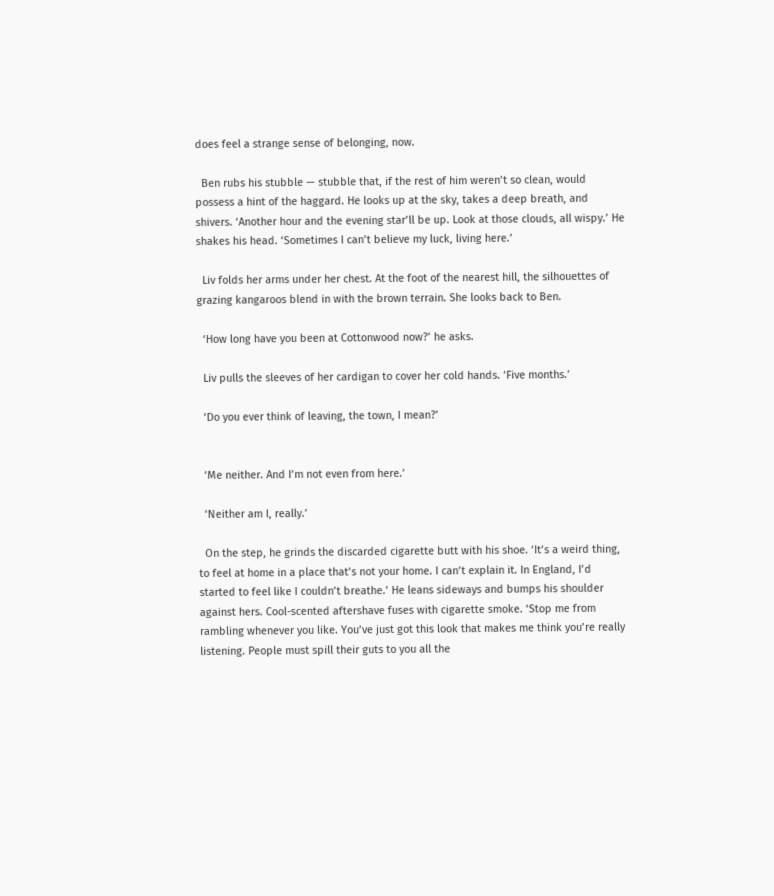does feel a strange sense of belonging, now.

  Ben rubs his stubble — stubble that, if the rest of him weren’t so clean, would possess a hint of the haggard. He looks up at the sky, takes a deep breath, and shivers. ‘Another hour and the evening star’ll be up. Look at those clouds, all wispy.’ He shakes his head. ‘Sometimes I can’t believe my luck, living here.’

  Liv folds her arms under her chest. At the foot of the nearest hill, the silhouettes of grazing kangaroos blend in with the brown terrain. She looks back to Ben.

  ‘How long have you been at Cottonwood now?’ he asks.

  Liv pulls the sleeves of her cardigan to cover her cold hands. ‘Five months.’

  ‘Do you ever think of leaving, the town, I mean?’


  ‘Me neither. And I’m not even from here.’

  ‘Neither am I, really.’

  On the step, he grinds the discarded cigarette butt with his shoe. ‘It’s a weird thing, to feel at home in a place that’s not your home. I can’t explain it. In England, I’d started to feel like I couldn’t breathe.’ He leans sideways and bumps his shoulder against hers. Cool-scented aftershave fuses with cigarette smoke. ‘Stop me from rambling whenever you like. You’ve just got this look that makes me think you’re really listening. People must spill their guts to you all the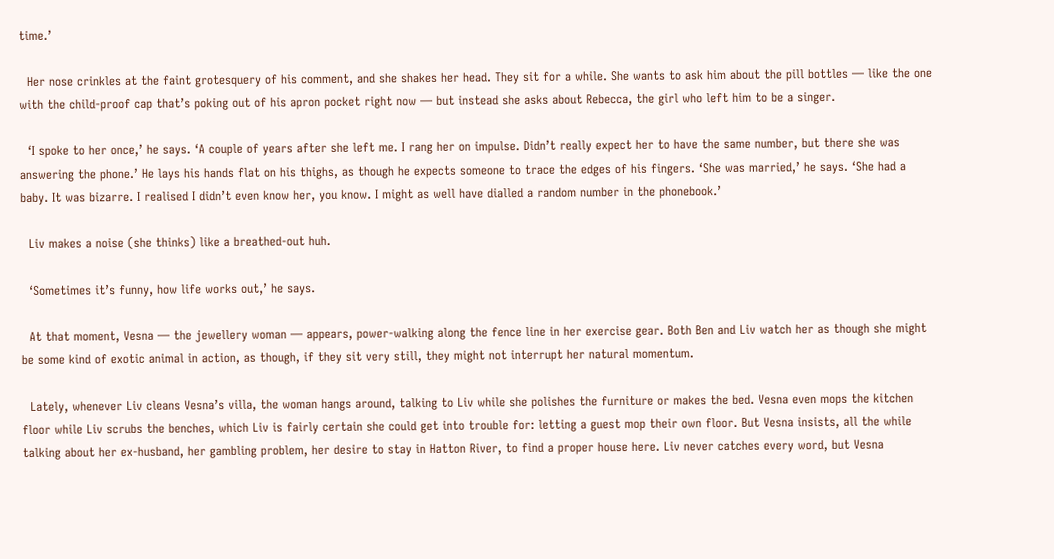time.’

  Her nose crinkles at the faint grotesquery of his comment, and she shakes her head. They sit for a while. She wants to ask him about the pill bottles — like the one with the child-proof cap that’s poking out of his apron pocket right now — but instead she asks about Rebecca, the girl who left him to be a singer.

  ‘I spoke to her once,’ he says. ‘A couple of years after she left me. I rang her on impulse. Didn’t really expect her to have the same number, but there she was answering the phone.’ He lays his hands flat on his thighs, as though he expects someone to trace the edges of his fingers. ‘She was married,’ he says. ‘She had a baby. It was bizarre. I realised I didn’t even know her, you know. I might as well have dialled a random number in the phonebook.’

  Liv makes a noise (she thinks) like a breathed-out huh.

  ‘Sometimes it’s funny, how life works out,’ he says.

  At that moment, Vesna — the jewellery woman — appears, power-walking along the fence line in her exercise gear. Both Ben and Liv watch her as though she might be some kind of exotic animal in action, as though, if they sit very still, they might not interrupt her natural momentum.

  Lately, whenever Liv cleans Vesna’s villa, the woman hangs around, talking to Liv while she polishes the furniture or makes the bed. Vesna even mops the kitchen floor while Liv scrubs the benches, which Liv is fairly certain she could get into trouble for: letting a guest mop their own floor. But Vesna insists, all the while talking about her ex-husband, her gambling problem, her desire to stay in Hatton River, to find a proper house here. Liv never catches every word, but Vesna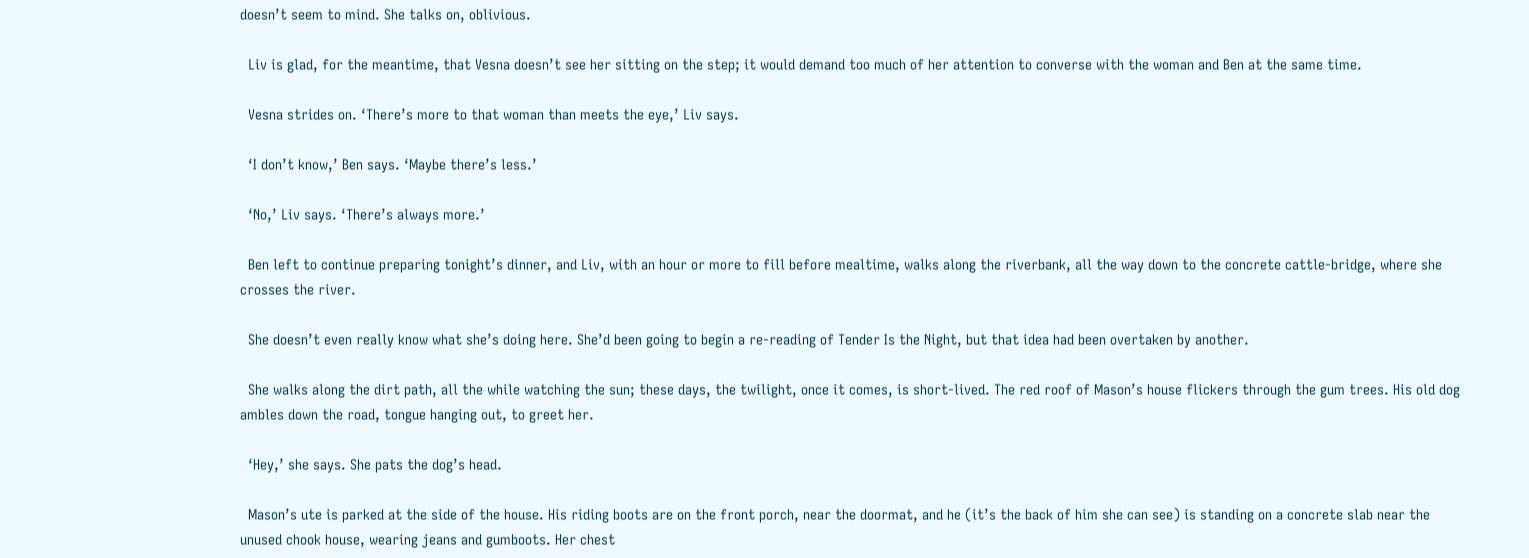doesn’t seem to mind. She talks on, oblivious.

  Liv is glad, for the meantime, that Vesna doesn’t see her sitting on the step; it would demand too much of her attention to converse with the woman and Ben at the same time.

  Vesna strides on. ‘There’s more to that woman than meets the eye,’ Liv says.

  ‘I don’t know,’ Ben says. ‘Maybe there’s less.’

  ‘No,’ Liv says. ‘There’s always more.’

  Ben left to continue preparing tonight’s dinner, and Liv, with an hour or more to fill before mealtime, walks along the riverbank, all the way down to the concrete cattle-bridge, where she crosses the river.

  She doesn’t even really know what she’s doing here. She’d been going to begin a re-reading of Tender Is the Night, but that idea had been overtaken by another.

  She walks along the dirt path, all the while watching the sun; these days, the twilight, once it comes, is short-lived. The red roof of Mason’s house flickers through the gum trees. His old dog ambles down the road, tongue hanging out, to greet her.

  ‘Hey,’ she says. She pats the dog’s head.

  Mason’s ute is parked at the side of the house. His riding boots are on the front porch, near the doormat, and he (it’s the back of him she can see) is standing on a concrete slab near the unused chook house, wearing jeans and gumboots. Her chest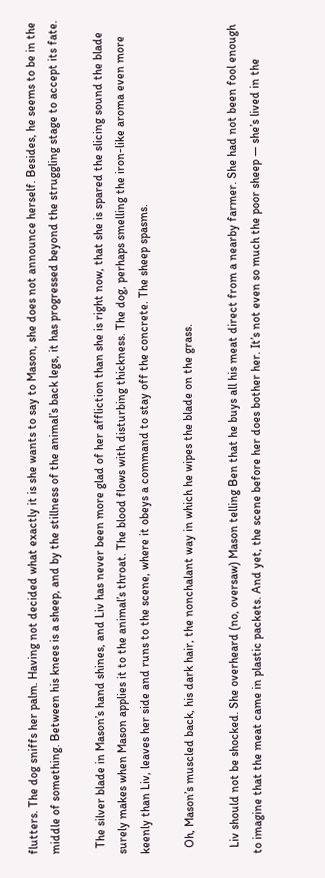flutters. The dog sniffs her palm. Having not decided what exactly it is she wants to say to Mason, she does not announce herself. Besides, he seems to be in the middle of something. Between his knees is a sheep, and by the stillness of the animal’s back legs, it has progressed beyond the struggling stage to accept its fate.

  The silver blade in Mason’s hand shines, and Liv has never been more glad of her affliction than she is right now, that she is spared the slicing sound the blade surely makes when Mason applies it to the animal’s throat. The blood flows with disturbing thickness. The dog, perhaps smelling the iron-like aroma even more keenly than Liv, leaves her side and runs to the scene, where it obeys a command to stay off the concrete. The sheep spasms.

  Oh, Mason’s muscled back, his dark hair, the nonchalant way in which he wipes the blade on the grass.

  Liv should not be shocked. She overheard (no, oversaw) Mason telling Ben that he buys all his meat direct from a nearby farmer. She had not been fool enough to imagine that the meat came in plastic packets. And yet, the scene before her does bother her. It’s not even so much the poor sheep — she’s lived in the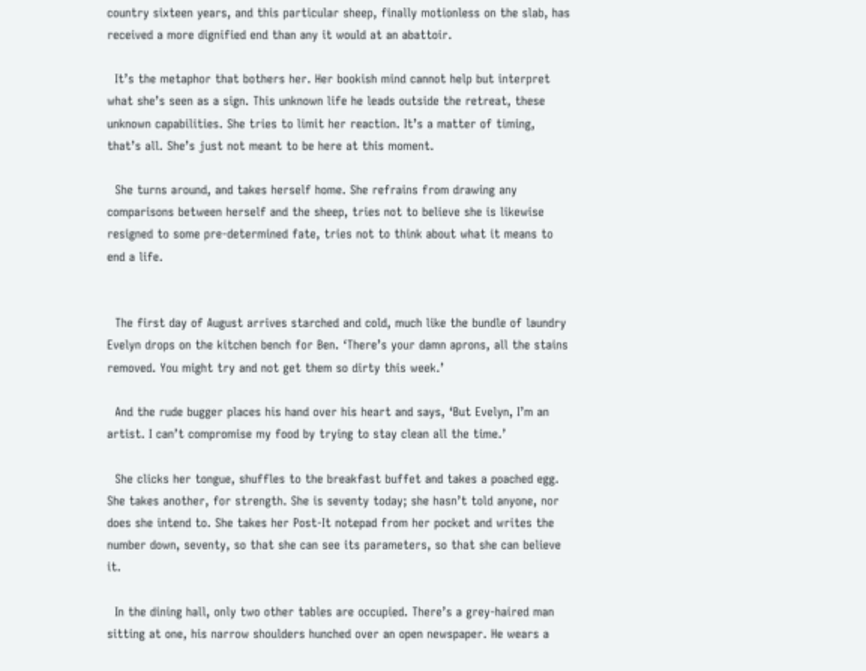country sixteen years, and this particular sheep, finally motionless on the slab, has received a more dignified end than any it would at an abattoir.

  It’s the metaphor that bothers her. Her bookish mind cannot help but interpret what she’s seen as a sign. This unknown life he leads outside the retreat, these unknown capabilities. She tries to limit her reaction. It’s a matter of timing, that’s all. She’s just not meant to be here at this moment.

  She turns around, and takes herself home. She refrains from drawing any comparisons between herself and the sheep, tries not to believe she is likewise resigned to some pre-determined fate, tries not to think about what it means to end a life.


  The first day of August arrives starched and cold, much like the bundle of laundry Evelyn drops on the kitchen bench for Ben. ‘There’s your damn aprons, all the stains removed. You might try and not get them so dirty this week.’

  And the rude bugger places his hand over his heart and says, ‘But Evelyn, I’m an artist. I can’t compromise my food by trying to stay clean all the time.’

  She clicks her tongue, shuffles to the breakfast buffet and takes a poached egg. She takes another, for strength. She is seventy today; she hasn’t told anyone, nor does she intend to. She takes her Post-It notepad from her pocket and writes the number down, seventy, so that she can see its parameters, so that she can believe it.

  In the dining hall, only two other tables are occupied. There’s a grey-haired man sitting at one, his narrow shoulders hunched over an open newspaper. He wears a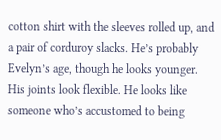cotton shirt with the sleeves rolled up, and a pair of corduroy slacks. He’s probably Evelyn’s age, though he looks younger. His joints look flexible. He looks like someone who’s accustomed to being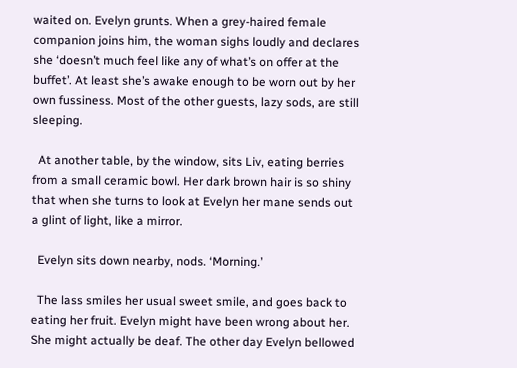waited on. Evelyn grunts. When a grey-haired female companion joins him, the woman sighs loudly and declares she ‘doesn’t much feel like any of what’s on offer at the buffet’. At least she’s awake enough to be worn out by her own fussiness. Most of the other guests, lazy sods, are still sleeping.

  At another table, by the window, sits Liv, eating berries from a small ceramic bowl. Her dark brown hair is so shiny that when she turns to look at Evelyn her mane sends out a glint of light, like a mirror.

  Evelyn sits down nearby, nods. ‘Morning.’

  The lass smiles her usual sweet smile, and goes back to eating her fruit. Evelyn might have been wrong about her. She might actually be deaf. The other day Evelyn bellowed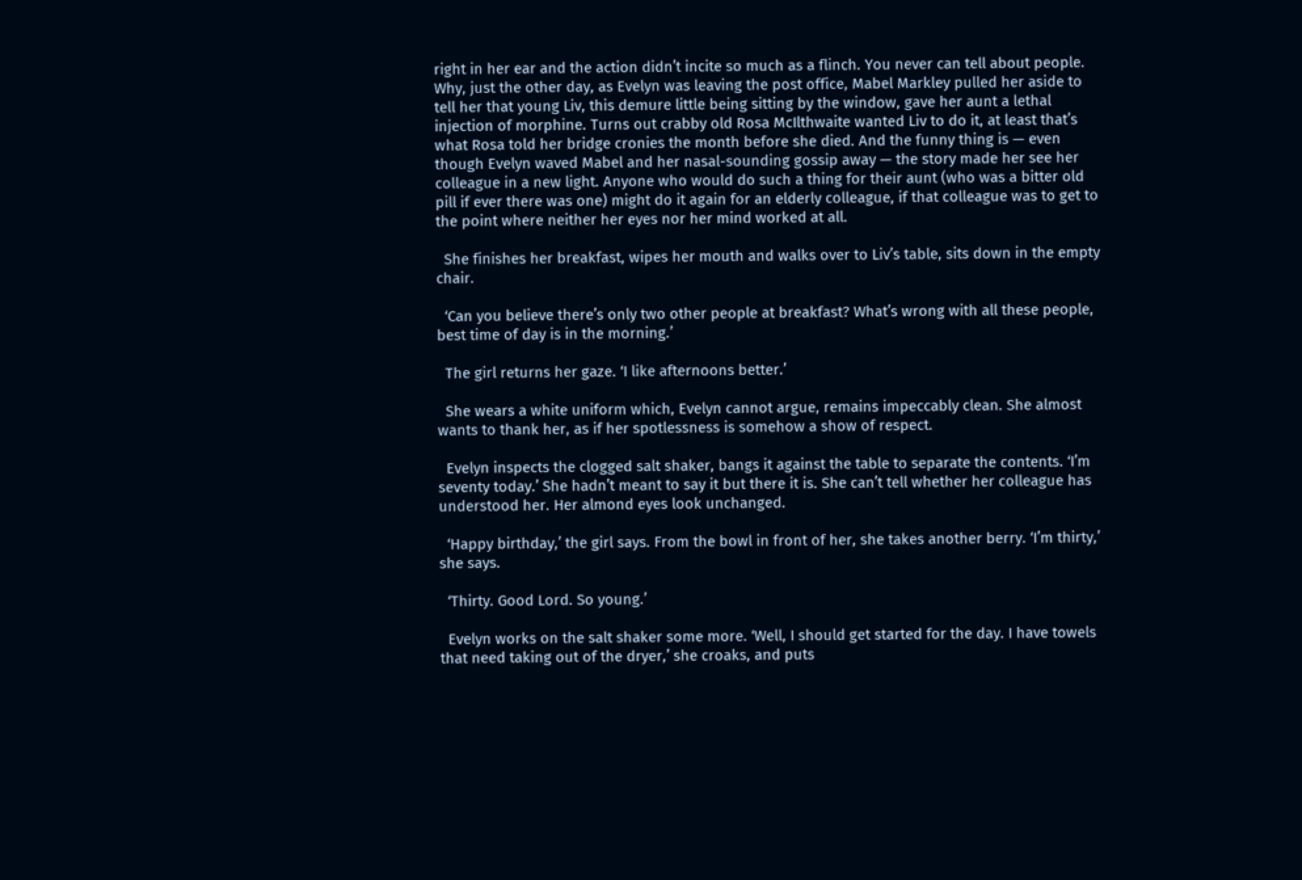right in her ear and the action didn’t incite so much as a flinch. You never can tell about people. Why, just the other day, as Evelyn was leaving the post office, Mabel Markley pulled her aside to tell her that young Liv, this demure little being sitting by the window, gave her aunt a lethal injection of morphine. Turns out crabby old Rosa McIlthwaite wanted Liv to do it, at least that’s what Rosa told her bridge cronies the month before she died. And the funny thing is — even though Evelyn waved Mabel and her nasal-sounding gossip away — the story made her see her colleague in a new light. Anyone who would do such a thing for their aunt (who was a bitter old pill if ever there was one) might do it again for an elderly colleague, if that colleague was to get to the point where neither her eyes nor her mind worked at all.

  She finishes her breakfast, wipes her mouth and walks over to Liv’s table, sits down in the empty chair.

  ‘Can you believe there’s only two other people at breakfast? What’s wrong with all these people, best time of day is in the morning.’

  The girl returns her gaze. ‘I like afternoons better.’

  She wears a white uniform which, Evelyn cannot argue, remains impeccably clean. She almost wants to thank her, as if her spotlessness is somehow a show of respect.

  Evelyn inspects the clogged salt shaker, bangs it against the table to separate the contents. ‘I’m seventy today.’ She hadn’t meant to say it but there it is. She can’t tell whether her colleague has understood her. Her almond eyes look unchanged.

  ‘Happy birthday,’ the girl says. From the bowl in front of her, she takes another berry. ‘I’m thirty,’ she says.

  ‘Thirty. Good Lord. So young.’

  Evelyn works on the salt shaker some more. ‘Well, I should get started for the day. I have towels that need taking out of the dryer,’ she croaks, and puts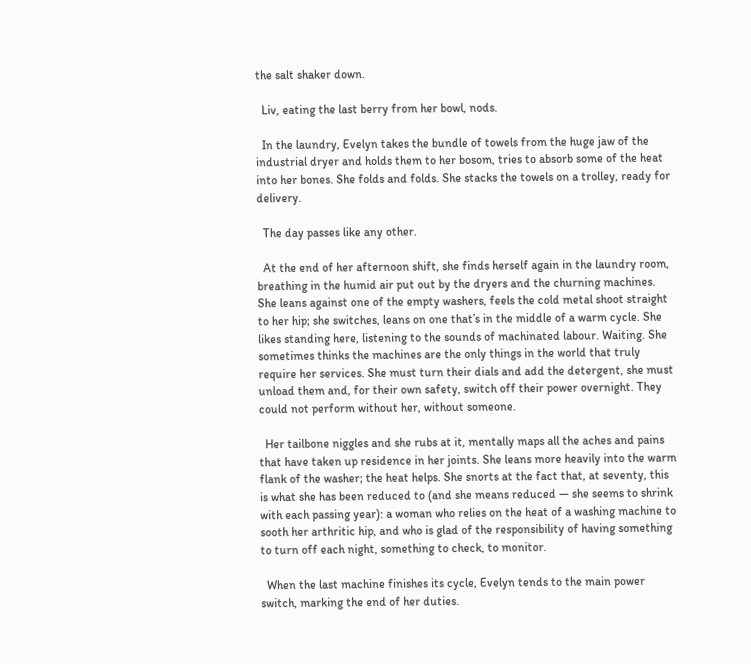the salt shaker down.

  Liv, eating the last berry from her bowl, nods.

  In the laundry, Evelyn takes the bundle of towels from the huge jaw of the industrial dryer and holds them to her bosom, tries to absorb some of the heat into her bones. She folds and folds. She stacks the towels on a trolley, ready for delivery.

  The day passes like any other.

  At the end of her afternoon shift, she finds herself again in the laundry room, breathing in the humid air put out by the dryers and the churning machines. She leans against one of the empty washers, feels the cold metal shoot straight to her hip; she switches, leans on one that’s in the middle of a warm cycle. She likes standing here, listening to the sounds of machinated labour. Waiting. She sometimes thinks the machines are the only things in the world that truly require her services. She must turn their dials and add the detergent, she must unload them and, for their own safety, switch off their power overnight. They could not perform without her, without someone.

  Her tailbone niggles and she rubs at it, mentally maps all the aches and pains that have taken up residence in her joints. She leans more heavily into the warm flank of the washer; the heat helps. She snorts at the fact that, at seventy, this is what she has been reduced to (and she means reduced — she seems to shrink with each passing year): a woman who relies on the heat of a washing machine to sooth her arthritic hip, and who is glad of the responsibility of having something to turn off each night, something to check, to monitor.

  When the last machine finishes its cycle, Evelyn tends to the main power switch, marking the end of her duties.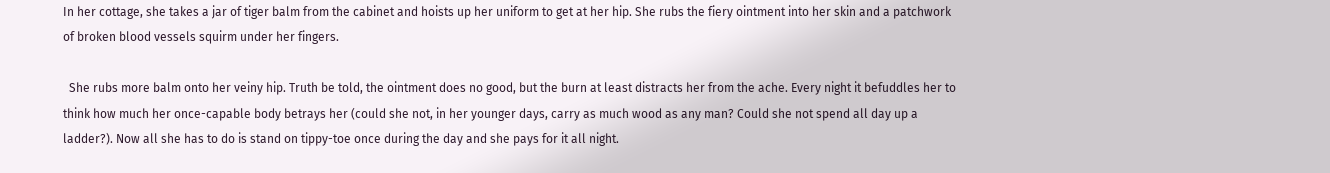In her cottage, she takes a jar of tiger balm from the cabinet and hoists up her uniform to get at her hip. She rubs the fiery ointment into her skin and a patchwork of broken blood vessels squirm under her fingers.

  She rubs more balm onto her veiny hip. Truth be told, the ointment does no good, but the burn at least distracts her from the ache. Every night it befuddles her to think how much her once-capable body betrays her (could she not, in her younger days, carry as much wood as any man? Could she not spend all day up a ladder?). Now all she has to do is stand on tippy-toe once during the day and she pays for it all night.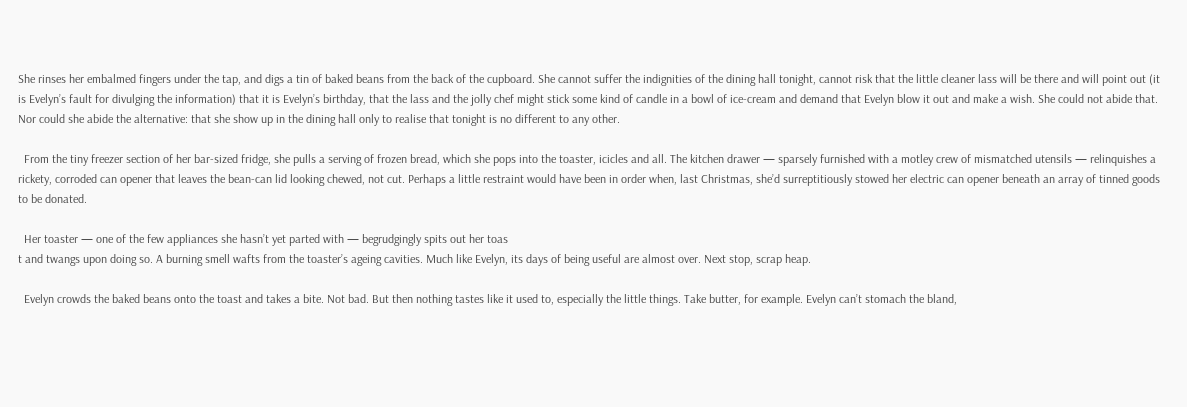She rinses her embalmed fingers under the tap, and digs a tin of baked beans from the back of the cupboard. She cannot suffer the indignities of the dining hall tonight, cannot risk that the little cleaner lass will be there and will point out (it is Evelyn’s fault for divulging the information) that it is Evelyn’s birthday, that the lass and the jolly chef might stick some kind of candle in a bowl of ice-cream and demand that Evelyn blow it out and make a wish. She could not abide that. Nor could she abide the alternative: that she show up in the dining hall only to realise that tonight is no different to any other.

  From the tiny freezer section of her bar-sized fridge, she pulls a serving of frozen bread, which she pops into the toaster, icicles and all. The kitchen drawer — sparsely furnished with a motley crew of mismatched utensils — relinquishes a rickety, corroded can opener that leaves the bean-can lid looking chewed, not cut. Perhaps a little restraint would have been in order when, last Christmas, she’d surreptitiously stowed her electric can opener beneath an array of tinned goods to be donated.

  Her toaster — one of the few appliances she hasn’t yet parted with — begrudgingly spits out her toas
t and twangs upon doing so. A burning smell wafts from the toaster’s ageing cavities. Much like Evelyn, its days of being useful are almost over. Next stop, scrap heap.

  Evelyn crowds the baked beans onto the toast and takes a bite. Not bad. But then nothing tastes like it used to, especially the little things. Take butter, for example. Evelyn can’t stomach the bland,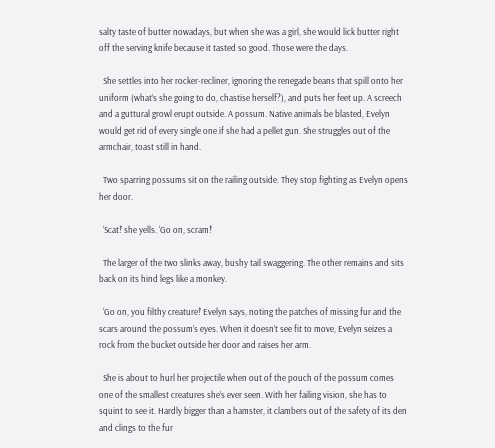salty taste of butter nowadays, but when she was a girl, she would lick butter right off the serving knife because it tasted so good. Those were the days.

  She settles into her rocker-recliner, ignoring the renegade beans that spill onto her uniform (what’s she going to do, chastise herself?), and puts her feet up. A screech and a guttural growl erupt outside. A possum. Native animals be blasted, Evelyn would get rid of every single one if she had a pellet gun. She struggles out of the armchair, toast still in hand.

  Two sparring possums sit on the railing outside. They stop fighting as Evelyn opens her door.

  ‘Scat!’ she yells. ‘Go on, scram!’

  The larger of the two slinks away, bushy tail swaggering. The other remains and sits back on its hind legs like a monkey.

  ‘Go on, you filthy creature!’ Evelyn says, noting the patches of missing fur and the scars around the possum’s eyes. When it doesn’t see fit to move, Evelyn seizes a rock from the bucket outside her door and raises her arm.

  She is about to hurl her projectile when out of the pouch of the possum comes one of the smallest creatures she’s ever seen. With her failing vision, she has to squint to see it. Hardly bigger than a hamster, it clambers out of the safety of its den and clings to the fur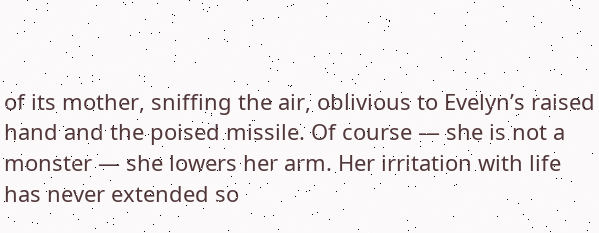of its mother, sniffing the air, oblivious to Evelyn’s raised hand and the poised missile. Of course — she is not a monster — she lowers her arm. Her irritation with life has never extended so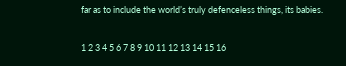far as to include the world’s truly defenceless things, its babies.

1 2 3 4 5 6 7 8 9 10 11 12 13 14 15 16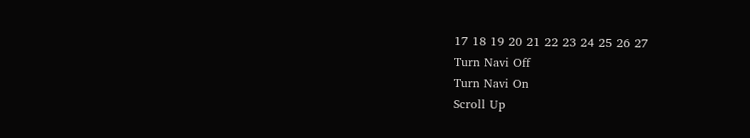17 18 19 20 21 22 23 24 25 26 27
Turn Navi Off
Turn Navi On
Scroll Up